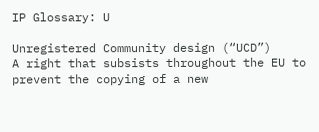IP Glossary: U

Unregistered Community design (“UCD”)
A right that subsists throughout the EU to prevent the copying of a new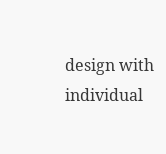design with individual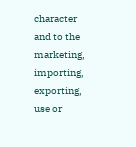character and to the marketing, importing, exporting, use or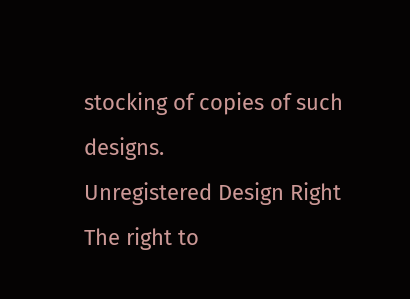stocking of copies of such designs.
Unregistered Design Right
The right to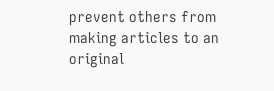prevent others from making articles to an original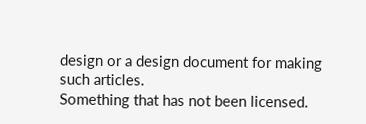design or a design document for making such articles.
Something that has not been licensed.